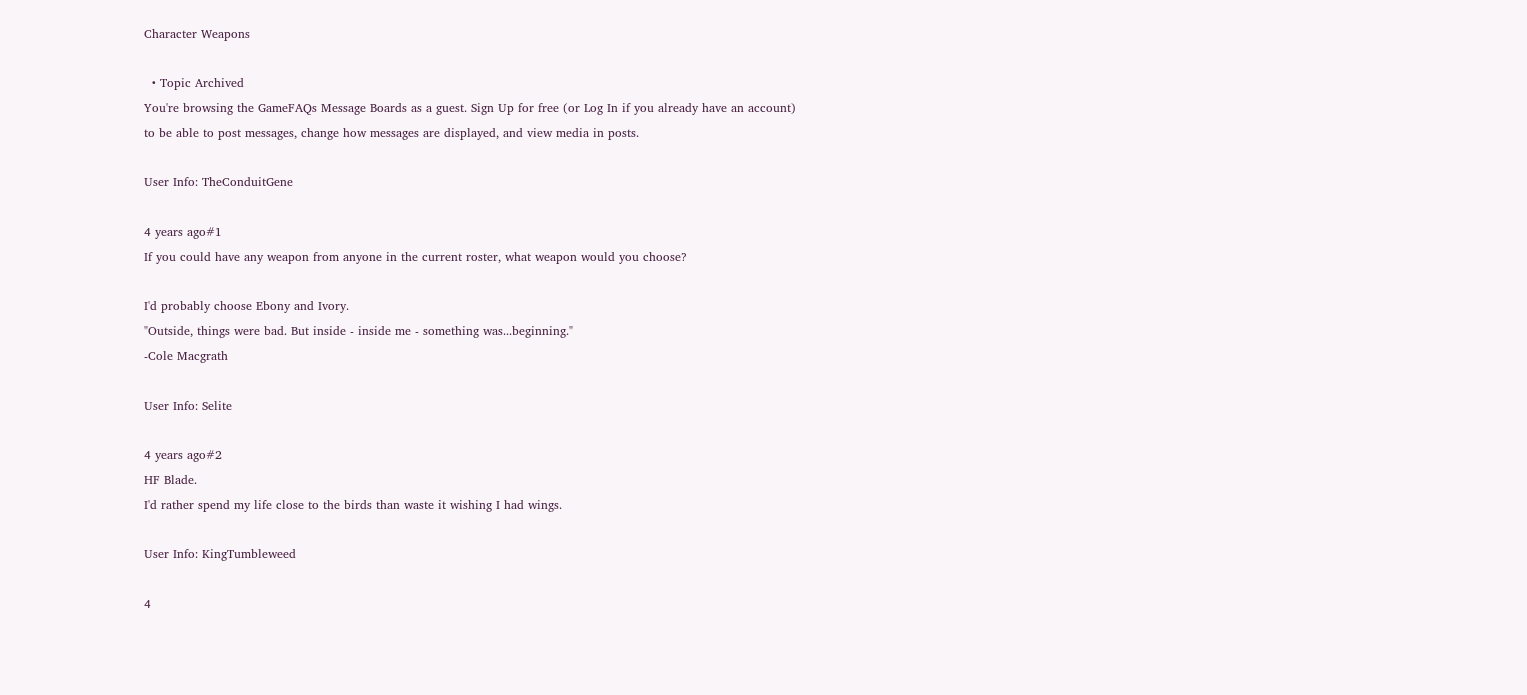Character Weapons

  • Topic Archived
You're browsing the GameFAQs Message Boards as a guest. Sign Up for free (or Log In if you already have an account) to be able to post messages, change how messages are displayed, and view media in posts.

User Info: TheConduitGene

4 years ago#1
If you could have any weapon from anyone in the current roster, what weapon would you choose?

I'd probably choose Ebony and Ivory.
"Outside, things were bad. But inside - inside me - something was...beginning."
-Cole Macgrath

User Info: Selite

4 years ago#2
HF Blade.
I'd rather spend my life close to the birds than waste it wishing I had wings.

User Info: KingTumbleweed

4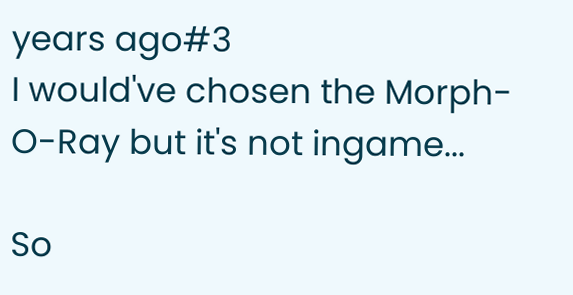years ago#3
I would've chosen the Morph-O-Ray but it's not ingame...

So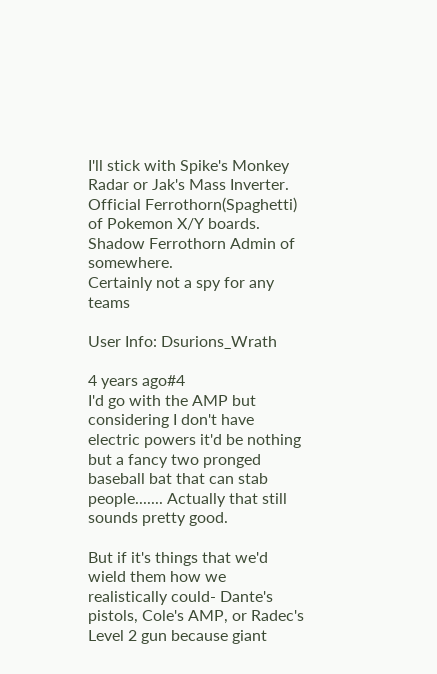I'll stick with Spike's Monkey Radar or Jak's Mass Inverter.
Official Ferrothorn(Spaghetti) of Pokemon X/Y boards. Shadow Ferrothorn Admin of somewhere.
Certainly not a spy for any teams

User Info: Dsurions_Wrath

4 years ago#4
I'd go with the AMP but considering I don't have electric powers it'd be nothing but a fancy two pronged baseball bat that can stab people....... Actually that still sounds pretty good.

But if it's things that we'd wield them how we realistically could- Dante's pistols, Cole's AMP, or Radec's Level 2 gun because giant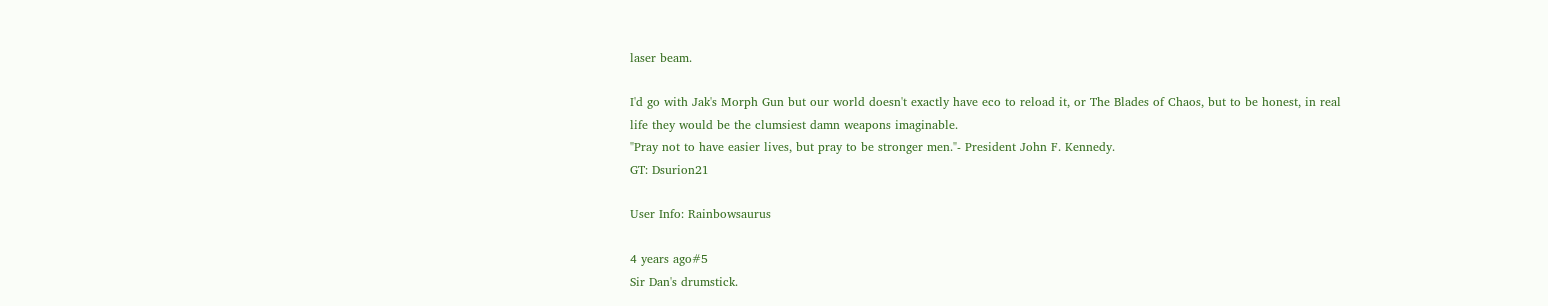laser beam.

I'd go with Jak's Morph Gun but our world doesn't exactly have eco to reload it, or The Blades of Chaos, but to be honest, in real life they would be the clumsiest damn weapons imaginable.
"Pray not to have easier lives, but pray to be stronger men."- President John F. Kennedy.
GT: Dsurion21

User Info: Rainbowsaurus

4 years ago#5
Sir Dan's drumstick.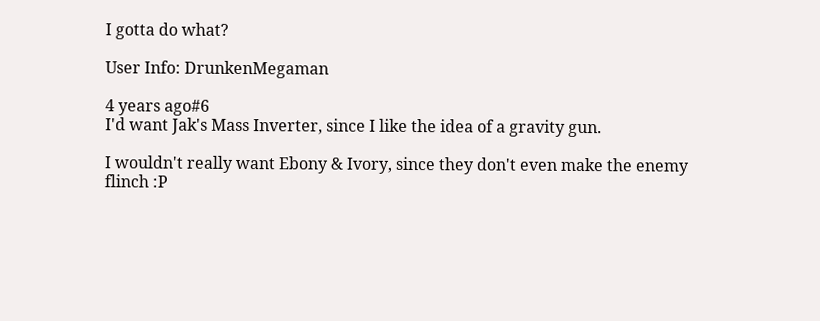I gotta do what?

User Info: DrunkenMegaman

4 years ago#6
I'd want Jak's Mass Inverter, since I like the idea of a gravity gun.

I wouldn't really want Ebony & Ivory, since they don't even make the enemy flinch :P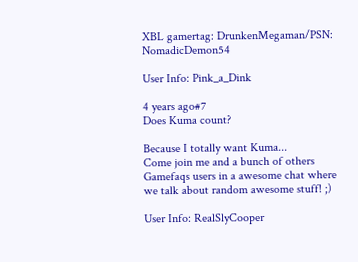XBL gamertag: DrunkenMegaman/PSN: NomadicDemon54

User Info: Pink_a_Dink

4 years ago#7
Does Kuma count?

Because I totally want Kuma...
Come join me and a bunch of others Gamefaqs users in a awesome chat where we talk about random awesome stuff! ;)

User Info: RealSlyCooper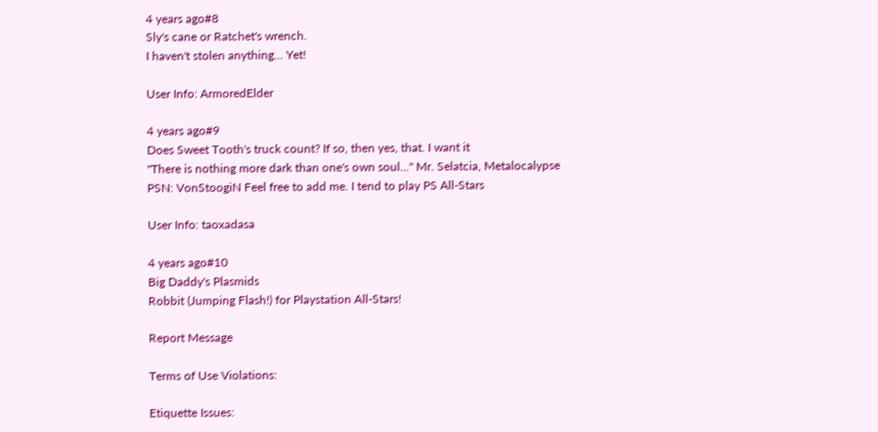4 years ago#8
Sly's cane or Ratchet's wrench.
I haven't stolen anything... Yet!

User Info: ArmoredElder

4 years ago#9
Does Sweet Tooth's truck count? If so, then yes, that. I want it
"There is nothing more dark than one's own soul..." Mr. Selatcia, Metalocalypse
PSN: VonStoogiN Feel free to add me. I tend to play PS All-Stars

User Info: taoxadasa

4 years ago#10
Big Daddy's Plasmids
Robbit (Jumping Flash!) for Playstation All-Stars!

Report Message

Terms of Use Violations:

Etiquette Issues: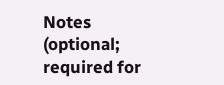Notes (optional; required for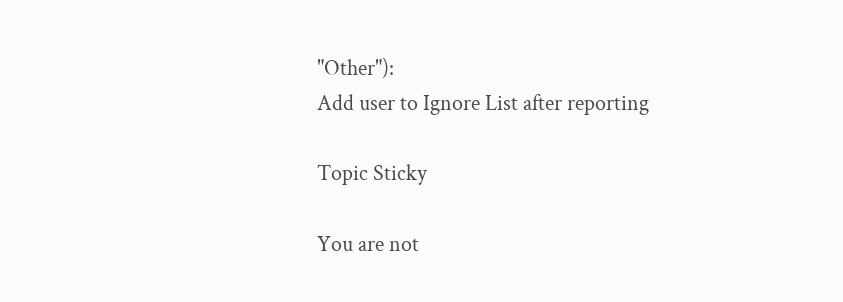"Other"):
Add user to Ignore List after reporting

Topic Sticky

You are not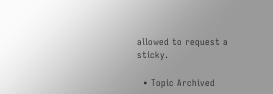allowed to request a sticky.

  • Topic Archived